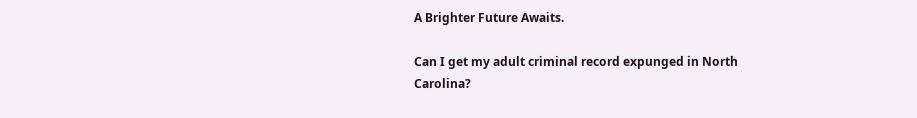A Brighter Future Awaits.

Can I get my adult criminal record expunged in North Carolina?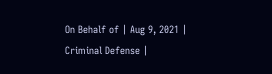On Behalf of | Aug 9, 2021 | Criminal Defense |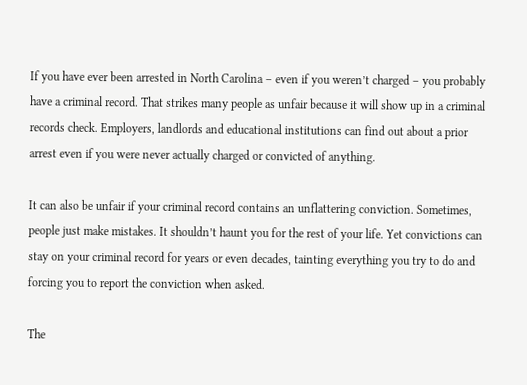If you have ever been arrested in North Carolina – even if you weren’t charged – you probably have a criminal record. That strikes many people as unfair because it will show up in a criminal records check. Employers, landlords and educational institutions can find out about a prior arrest even if you were never actually charged or convicted of anything.

It can also be unfair if your criminal record contains an unflattering conviction. Sometimes, people just make mistakes. It shouldn’t haunt you for the rest of your life. Yet convictions can stay on your criminal record for years or even decades, tainting everything you try to do and forcing you to report the conviction when asked.

The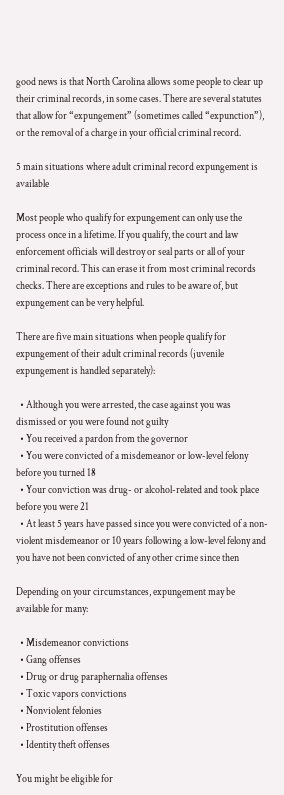good news is that North Carolina allows some people to clear up their criminal records, in some cases. There are several statutes that allow for “expungement” (sometimes called “expunction”), or the removal of a charge in your official criminal record.

5 main situations where adult criminal record expungement is available

Most people who qualify for expungement can only use the process once in a lifetime. If you qualify, the court and law enforcement officials will destroy or seal parts or all of your criminal record. This can erase it from most criminal records checks. There are exceptions and rules to be aware of, but expungement can be very helpful.

There are five main situations when people qualify for expungement of their adult criminal records (juvenile expungement is handled separately):

  • Although you were arrested, the case against you was dismissed or you were found not guilty
  • You received a pardon from the governor
  • You were convicted of a misdemeanor or low-level felony before you turned 18
  • Your conviction was drug- or alcohol-related and took place before you were 21
  • At least 5 years have passed since you were convicted of a non-violent misdemeanor or 10 years following a low-level felony and you have not been convicted of any other crime since then

Depending on your circumstances, expungement may be available for many:

  • Misdemeanor convictions
  • Gang offenses
  • Drug or drug paraphernalia offenses
  • Toxic vapors convictions
  • Nonviolent felonies
  • Prostitution offenses
  • Identity theft offenses

You might be eligible for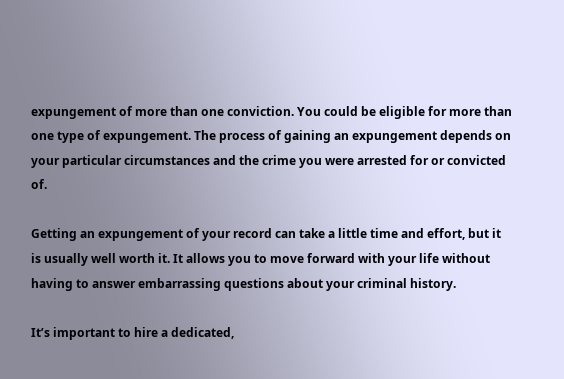expungement of more than one conviction. You could be eligible for more than one type of expungement. The process of gaining an expungement depends on your particular circumstances and the crime you were arrested for or convicted of.

Getting an expungement of your record can take a little time and effort, but it is usually well worth it. It allows you to move forward with your life without having to answer embarrassing questions about your criminal history.

It’s important to hire a dedicated,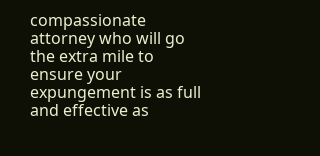compassionate attorney who will go the extra mile to ensure your expungement is as full and effective as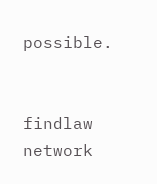possible.


findlaw network